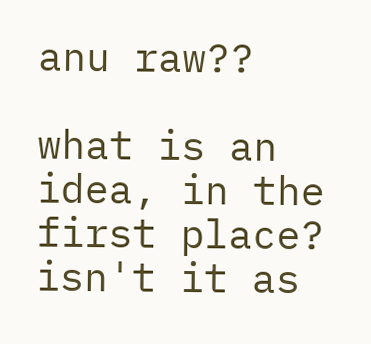anu raw??

what is an idea, in the first place? isn't it as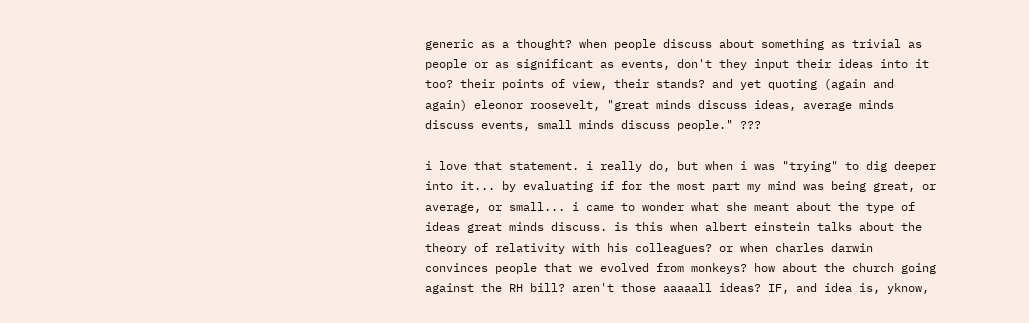generic as a thought? when people discuss about something as trivial as people or as significant as events, don't they input their ideas into it too? their points of view, their stands? and yet quoting (again and again) eleonor roosevelt, "great minds discuss ideas, average minds discuss events, small minds discuss people." ???

i love that statement. i really do, but when i was "trying" to dig deeper into it... by evaluating if for the most part my mind was being great, or average, or small... i came to wonder what she meant about the type of ideas great minds discuss. is this when albert einstein talks about the theory of relativity with his colleagues? or when charles darwin convinces people that we evolved from monkeys? how about the church going against the RH bill? aren't those aaaaall ideas? IF, and idea is, yknow,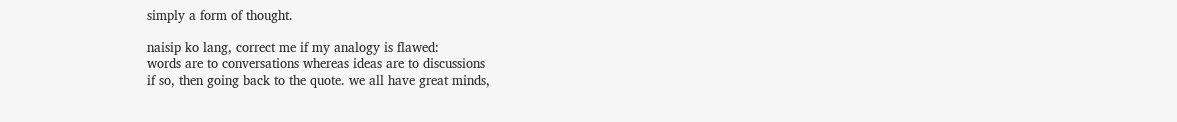simply a form of thought.

naisip ko lang, correct me if my analogy is flawed:
words are to conversations whereas ideas are to discussions
if so, then going back to the quote. we all have great minds,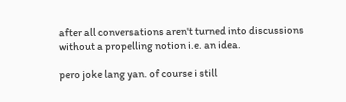after all conversations aren't turned into discussions without a propelling notion i.e. an idea.

pero joke lang yan. of course i still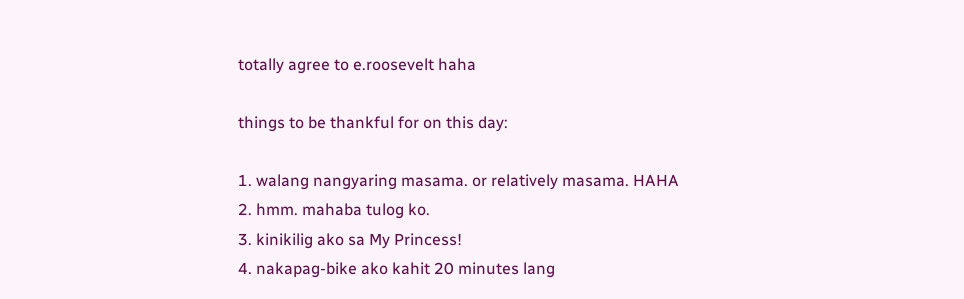totally agree to e.roosevelt haha

things to be thankful for on this day:

1. walang nangyaring masama. or relatively masama. HAHA
2. hmm. mahaba tulog ko.
3. kinikilig ako sa My Princess!
4. nakapag-bike ako kahit 20 minutes lang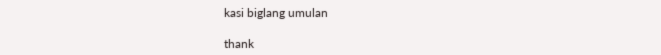kasi biglang umulan

thank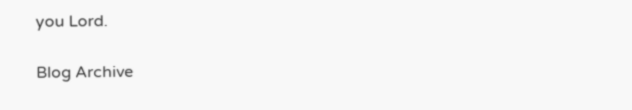you Lord.

Blog Archive